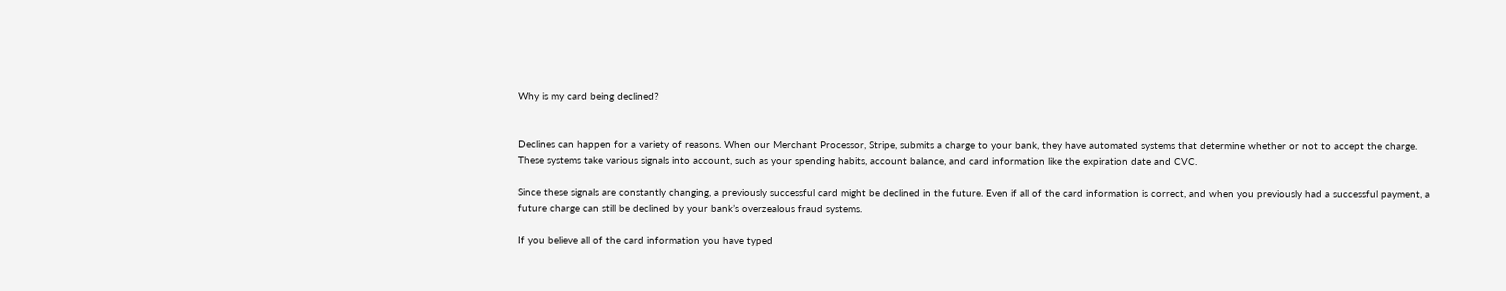Why is my card being declined?


Declines can happen for a variety of reasons. When our Merchant Processor, Stripe, submits a charge to your bank, they have automated systems that determine whether or not to accept the charge. These systems take various signals into account, such as your spending habits, account balance, and card information like the expiration date and CVC.

Since these signals are constantly changing, a previously successful card might be declined in the future. Even if all of the card information is correct, and when you previously had a successful payment, a future charge can still be declined by your bank’s overzealous fraud systems.

If you believe all of the card information you have typed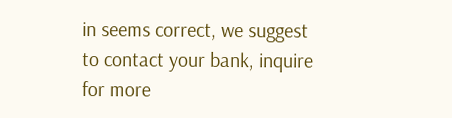in seems correct, we suggest to contact your bank, inquire for more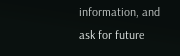information, and ask for future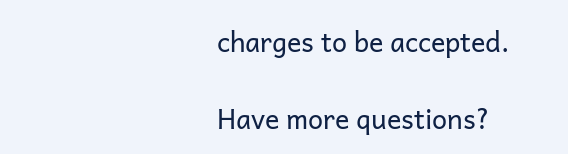charges to be accepted.

Have more questions?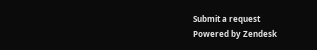Submit a request
Powered by Zendesk